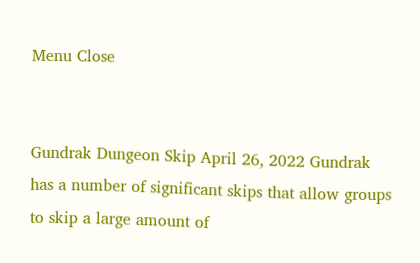Menu Close


Gundrak Dungeon Skip April 26, 2022 Gundrak has a number of significant skips that allow groups to skip a large amount of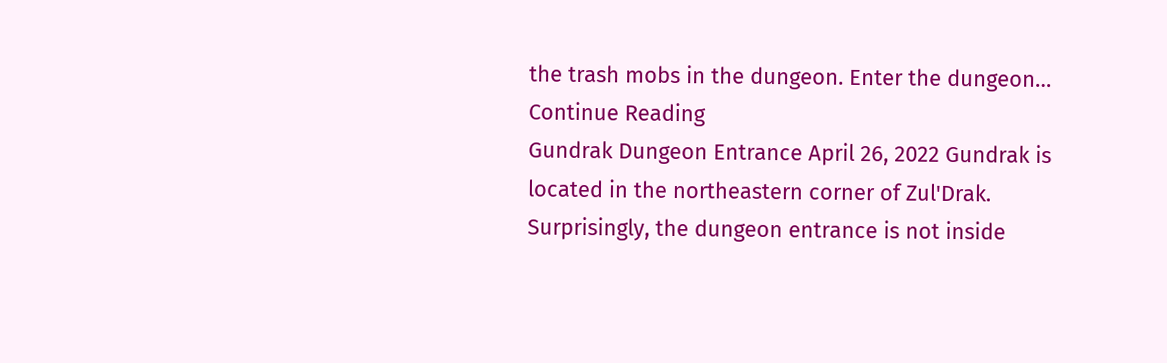the trash mobs in the dungeon. Enter the dungeon… Continue Reading
Gundrak Dungeon Entrance April 26, 2022 Gundrak is located in the northeastern corner of Zul'Drak. Surprisingly, the dungeon entrance is not inside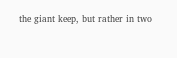the giant keep, but rather in two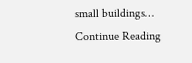small buildings… Continue Reading